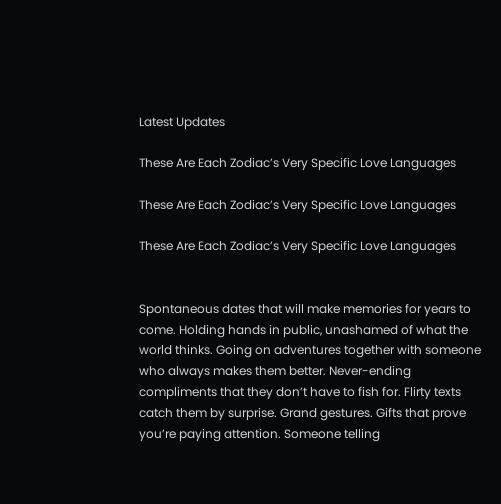Latest Updates

These Are Each Zodiac’s Very Specific Love Languages

These Are Each Zodiac’s Very Specific Love Languages

These Are Each Zodiac’s Very Specific Love Languages


Spontaneous dates that will make memories for years to come. Holding hands in public, unashamed of what the world thinks. Going on adventures together with someone who always makes them better. Never-ending compliments that they don’t have to fish for. Flirty texts catch them by surprise. Grand gestures. Gifts that prove you’re paying attention. Someone telling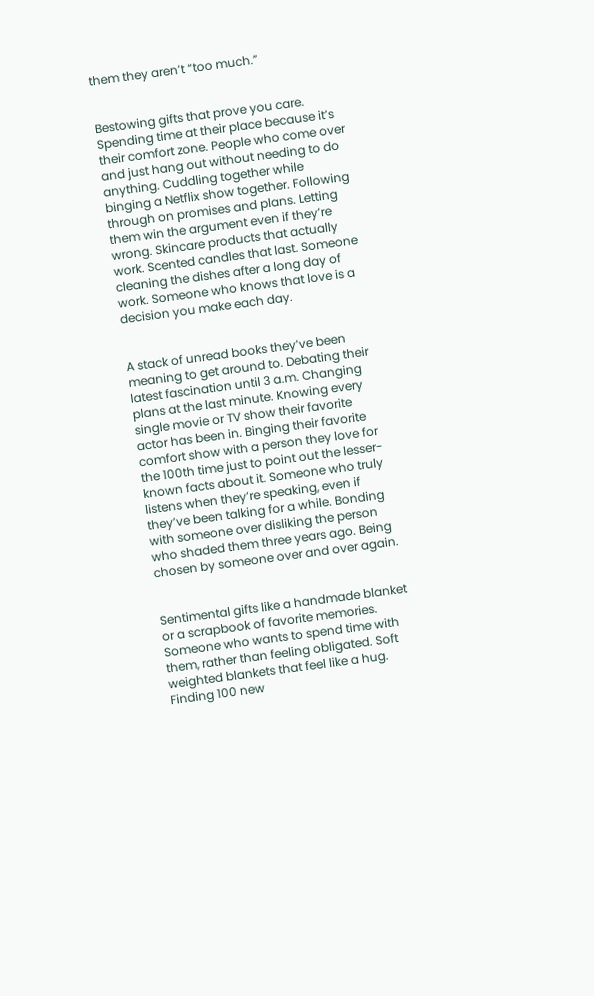them they aren’t “too much.”


Bestowing gifts that prove you care. Spending time at their place because it’s their comfort zone. People who come over and just hang out without needing to do anything. Cuddling together while binging a Netflix show together. Following through on promises and plans. Letting them win the argument even if they’re wrong. Skincare products that actually work. Scented candles that last. Someone cleaning the dishes after a long day of work. Someone who knows that love is a decision you make each day.


A stack of unread books they’ve been meaning to get around to. Debating their latest fascination until 3 a.m. Changing plans at the last minute. Knowing every single movie or TV show their favorite actor has been in. Binging their favorite comfort show with a person they love for the 100th time just to point out the lesser-known facts about it. Someone who truly listens when they’re speaking, even if they’ve been talking for a while. Bonding with someone over disliking the person who shaded them three years ago. Being chosen by someone over and over again.


Sentimental gifts like a handmade blanket or a scrapbook of favorite memories. Someone who wants to spend time with them, rather than feeling obligated. Soft weighted blankets that feel like a hug. Finding 100 new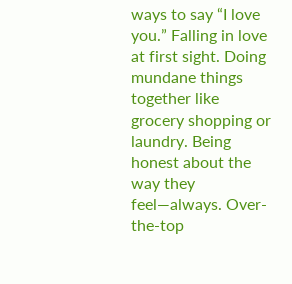ways to say “I love you.” Falling in love at first sight. Doing mundane things together like grocery shopping or laundry. Being honest about the way they feel—always. Over-the-top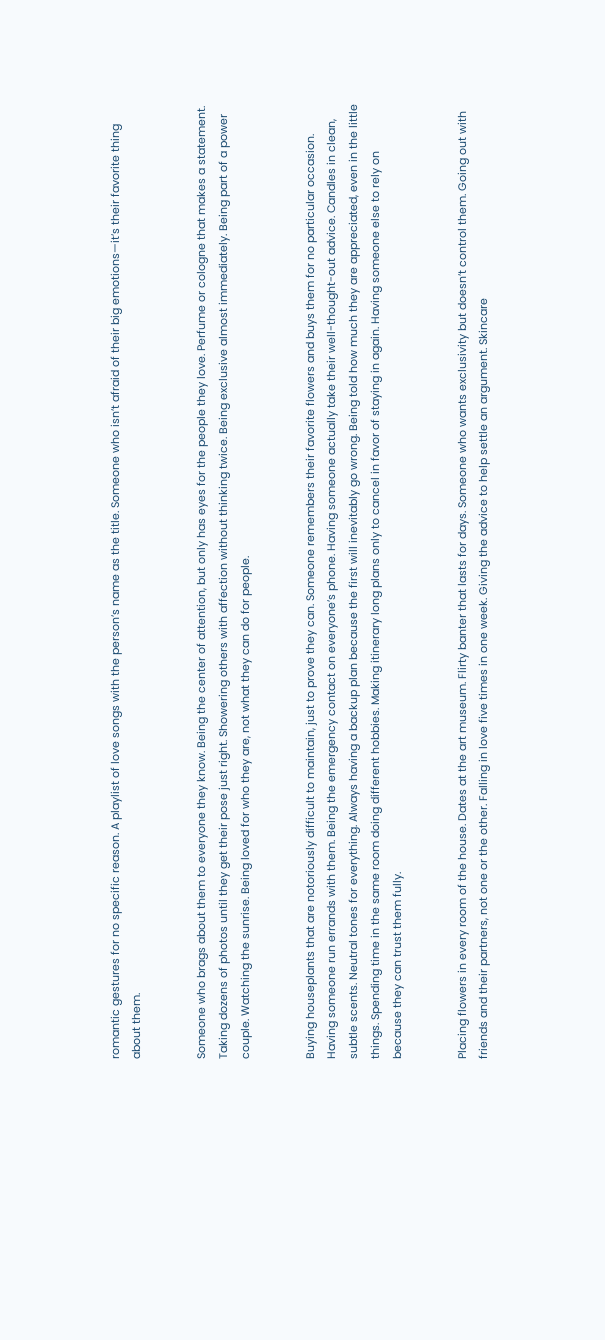romantic gestures for no specific reason. A playlist of love songs with the person’s name as the title. Someone who isn’t afraid of their big emotions—it’s their favorite thing about them.


Someone who brags about them to everyone they know. Being the center of attention, but only has eyes for the people they love. Perfume or cologne that makes a statement. Taking dozens of photos until they get their pose just right. Showering others with affection without thinking twice. Being exclusive almost immediately. Being part of a power couple. Watching the sunrise. Being loved for who they are, not what they can do for people.


Buying houseplants that are notoriously difficult to maintain, just to prove they can. Someone remembers their favorite flowers and buys them for no particular occasion. Having someone run errands with them. Being the emergency contact on everyone’s phone. Having someone actually take their well-thought-out advice. Candles in clean, subtle scents. Neutral tones for everything. Always having a backup plan because the first will inevitably go wrong. Being told how much they are appreciated, even in the little things. Spending time in the same room doing different hobbies. Making itinerary long plans only to cancel in favor of staying in again. Having someone else to rely on because they can trust them fully.


Placing flowers in every room of the house. Dates at the art museum. Flirty banter that lasts for days. Someone who wants exclusivity but doesn’t control them. Going out with friends and their partners, not one or the other. Falling in love five times in one week. Giving the advice to help settle an argument. Skincare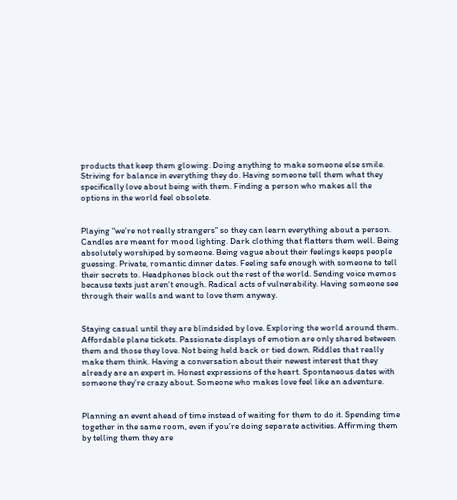products that keep them glowing. Doing anything to make someone else smile. Striving for balance in everything they do. Having someone tell them what they specifically love about being with them. Finding a person who makes all the options in the world feel obsolete.


Playing “we’re not really strangers” so they can learn everything about a person. Candles are meant for mood lighting. Dark clothing that flatters them well. Being absolutely worshiped by someone. Being vague about their feelings keeps people guessing. Private, romantic dinner dates. Feeling safe enough with someone to tell their secrets to. Headphones block out the rest of the world. Sending voice memos because texts just aren’t enough. Radical acts of vulnerability. Having someone see through their walls and want to love them anyway.


Staying casual until they are blindsided by love. Exploring the world around them. Affordable plane tickets. Passionate displays of emotion are only shared between them and those they love. Not being held back or tied down. Riddles that really make them think. Having a conversation about their newest interest that they already are an expert in. Honest expressions of the heart. Spontaneous dates with someone they’re crazy about. Someone who makes love feel like an adventure.


Planning an event ahead of time instead of waiting for them to do it. Spending time together in the same room, even if you’re doing separate activities. Affirming them by telling them they are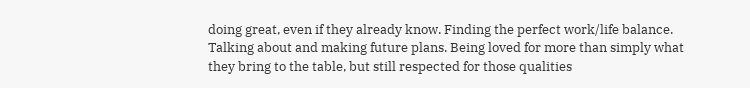doing great, even if they already know. Finding the perfect work/life balance. Talking about and making future plans. Being loved for more than simply what they bring to the table, but still respected for those qualities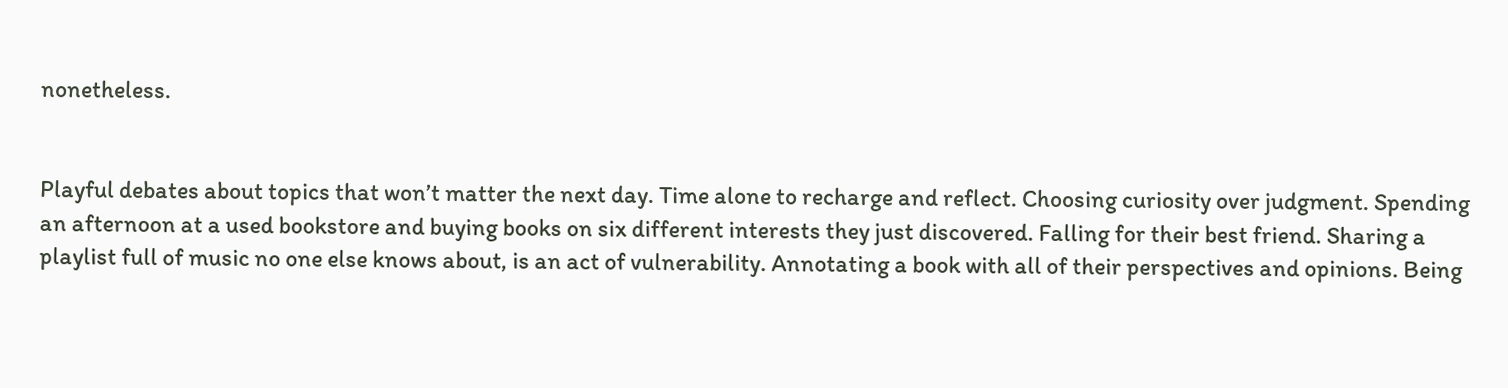nonetheless.


Playful debates about topics that won’t matter the next day. Time alone to recharge and reflect. Choosing curiosity over judgment. Spending an afternoon at a used bookstore and buying books on six different interests they just discovered. Falling for their best friend. Sharing a playlist full of music no one else knows about, is an act of vulnerability. Annotating a book with all of their perspectives and opinions. Being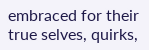embraced for their true selves, quirks,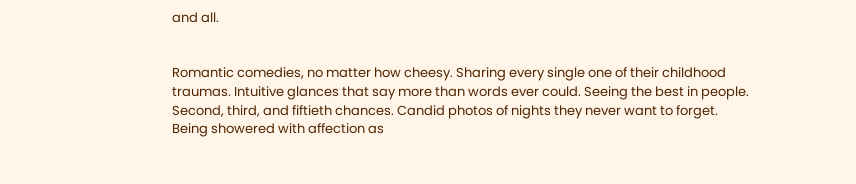and all.


Romantic comedies, no matter how cheesy. Sharing every single one of their childhood traumas. Intuitive glances that say more than words ever could. Seeing the best in people. Second, third, and fiftieth chances. Candid photos of nights they never want to forget. Being showered with affection as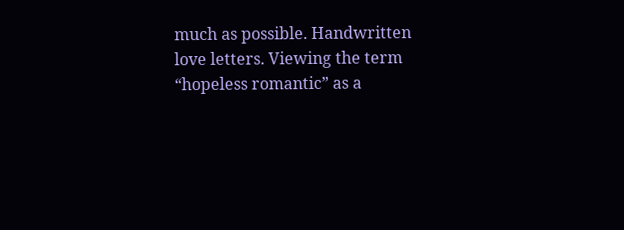much as possible. Handwritten love letters. Viewing the term “hopeless romantic” as a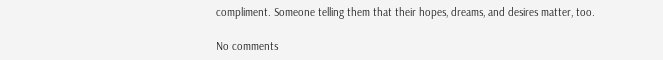compliment. Someone telling them that their hopes, dreams, and desires matter, too.

No comments